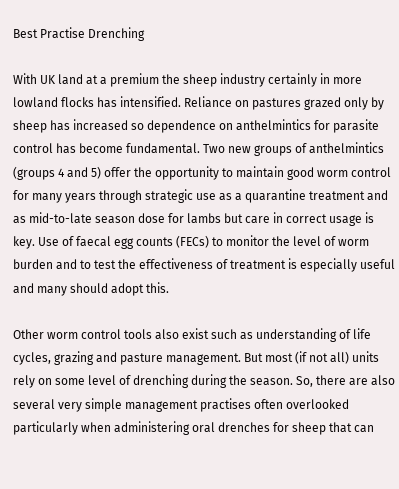Best Practise Drenching

With UK land at a premium the sheep industry certainly in more lowland flocks has intensified. Reliance on pastures grazed only by sheep has increased so dependence on anthelmintics for parasite control has become fundamental. Two new groups of anthelmintics (groups 4 and 5) offer the opportunity to maintain good worm control for many years through strategic use as a quarantine treatment and as mid-to-late season dose for lambs but care in correct usage is key. Use of faecal egg counts (FECs) to monitor the level of worm burden and to test the effectiveness of treatment is especially useful and many should adopt this.

Other worm control tools also exist such as understanding of life cycles, grazing and pasture management. But most (if not all) units rely on some level of drenching during the season. So, there are also several very simple management practises often overlooked particularly when administering oral drenches for sheep that can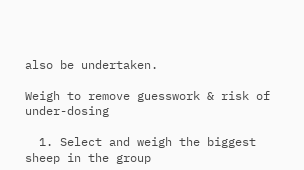also be undertaken.

Weigh to remove guesswork & risk of under-dosing

  1. Select and weigh the biggest sheep in the group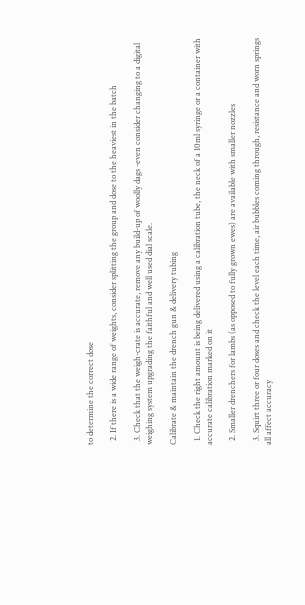to determine the correct dose

  2. If there is a wide range of weights, consider splitting the group and dose to the heaviest in the batch

  3. Check that the weigh-crate is accurate, remove any build-up of woolly dags -even consider changing to a digital weighing system upgrading the faithful and well used dial scale.

Calibrate & maintain the drench gun & delivery tubing

  1. Check the right amount is being delivered using a calibration tube, the neck of a 10ml syringe or a container with accurate calibration marked on it

  2. Smaller drenchers for lambs (as opposed to fully grown ewes) are available with smaller nozzles

  3. Squirt three or four doses and check the level each time, air bubbles coming through, resistance and worn springs all affect accuracy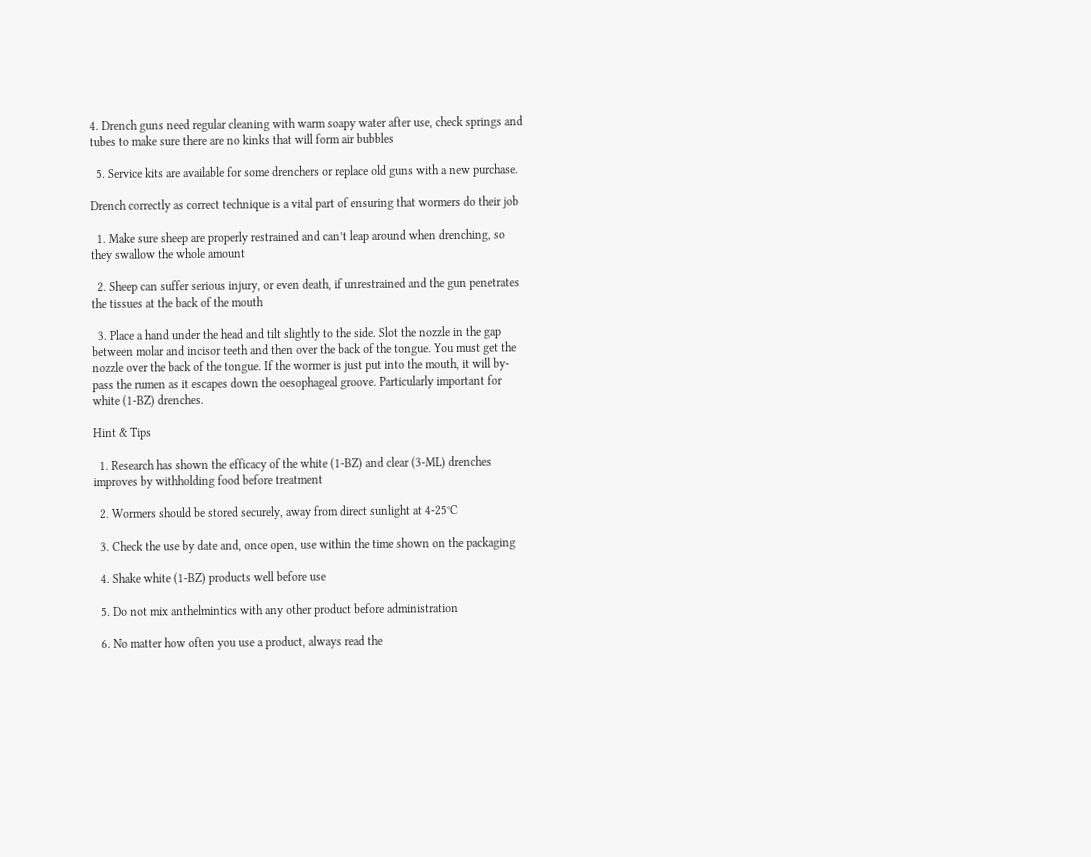4. Drench guns need regular cleaning with warm soapy water after use, check springs and tubes to make sure there are no kinks that will form air bubbles

  5. Service kits are available for some drenchers or replace old guns with a new purchase.

Drench correctly as correct technique is a vital part of ensuring that wormers do their job

  1. Make sure sheep are properly restrained and can’t leap around when drenching, so they swallow the whole amount

  2. Sheep can suffer serious injury, or even death, if unrestrained and the gun penetrates the tissues at the back of the mouth

  3. Place a hand under the head and tilt slightly to the side. Slot the nozzle in the gap between molar and incisor teeth and then over the back of the tongue. You must get the nozzle over the back of the tongue. If the wormer is just put into the mouth, it will by-pass the rumen as it escapes down the oesophageal groove. Particularly important for white (1-BZ) drenches.

Hint & Tips

  1. Research has shown the efficacy of the white (1-BZ) and clear (3-ML) drenches improves by withholding food before treatment

  2. Wormers should be stored securely, away from direct sunlight at 4-25°C

  3. Check the use by date and, once open, use within the time shown on the packaging

  4. Shake white (1-BZ) products well before use

  5. Do not mix anthelmintics with any other product before administration

  6. No matter how often you use a product, always read the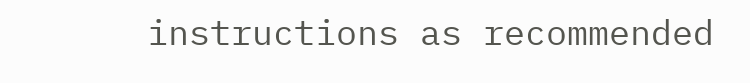instructions as recommended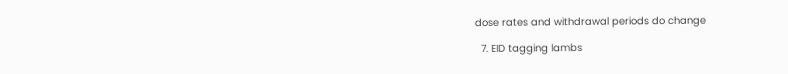dose rates and withdrawal periods do change

  7. EID tagging lambs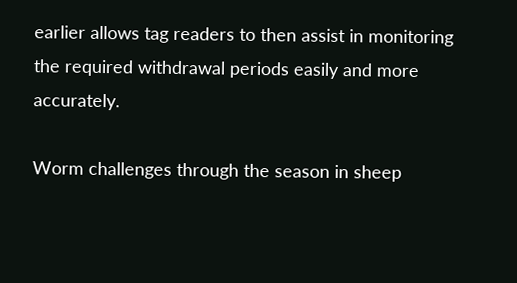earlier allows tag readers to then assist in monitoring the required withdrawal periods easily and more accurately.

Worm challenges through the season in sheep